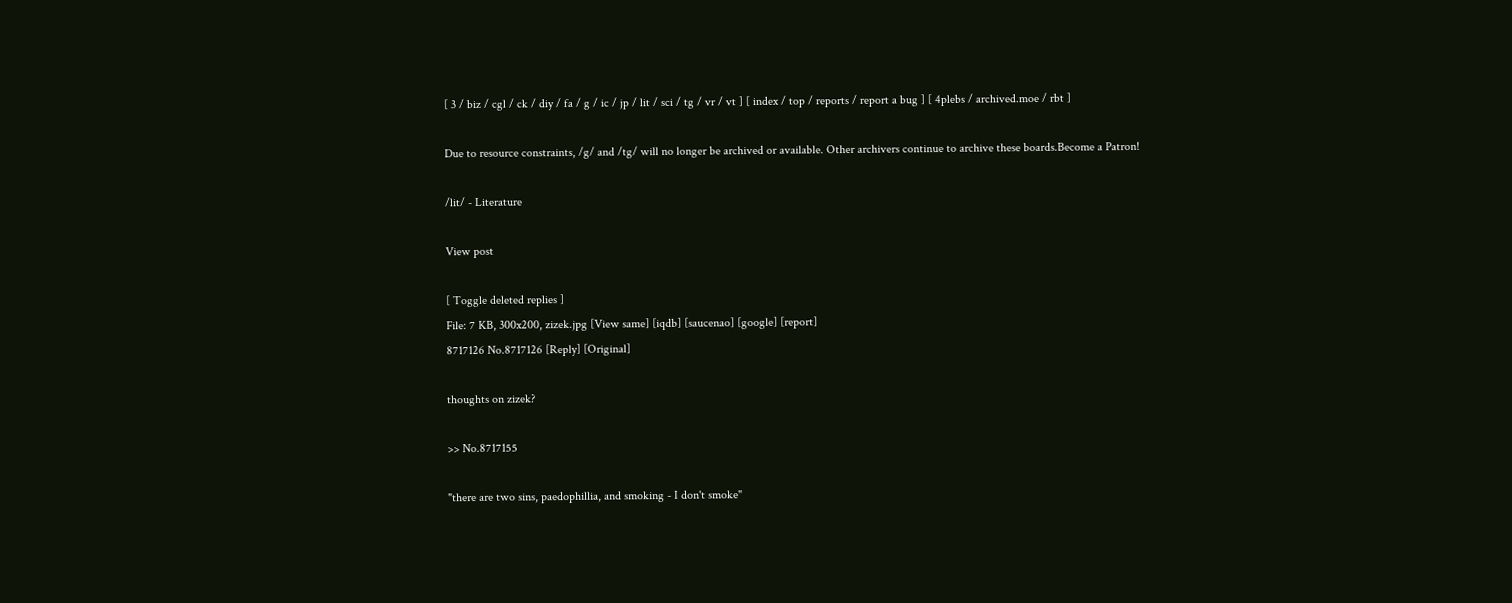[ 3 / biz / cgl / ck / diy / fa / g / ic / jp / lit / sci / tg / vr / vt ] [ index / top / reports / report a bug ] [ 4plebs / archived.moe / rbt ]

Due to resource constraints, /g/ and /tg/ will no longer be archived or available. Other archivers continue to archive these boards.Become a Patron!

/lit/ - Literature

View post

[ Toggle deleted replies ]
File: 7 KB, 300x200, zizek.jpg [View same] [iqdb] [saucenao] [google] [report]
8717126 No.8717126 [Reply] [Original]

thoughts on zizek?

>> No.8717155

"there are two sins, paedophillia, and smoking - I don't smoke"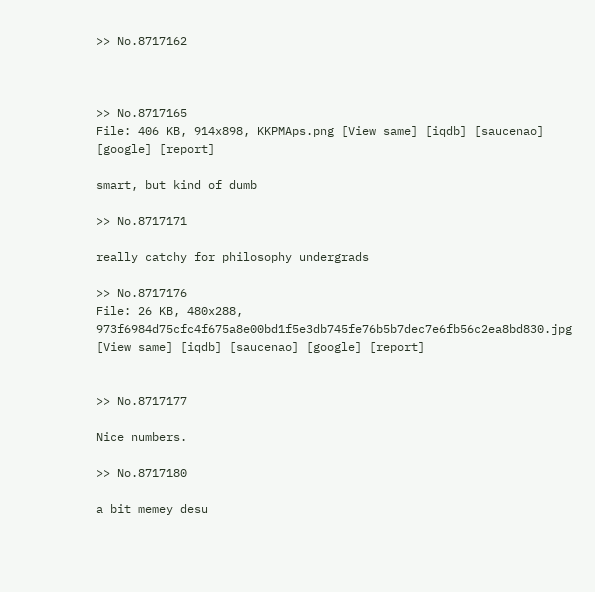>> No.8717162



>> No.8717165
File: 406 KB, 914x898, KKPMAps.png [View same] [iqdb] [saucenao] [google] [report]

smart, but kind of dumb

>> No.8717171

really catchy for philosophy undergrads

>> No.8717176
File: 26 KB, 480x288, 973f6984d75cfc4f675a8e00bd1f5e3db745fe76b5b7dec7e6fb56c2ea8bd830.jpg [View same] [iqdb] [saucenao] [google] [report]


>> No.8717177

Nice numbers.

>> No.8717180

a bit memey desu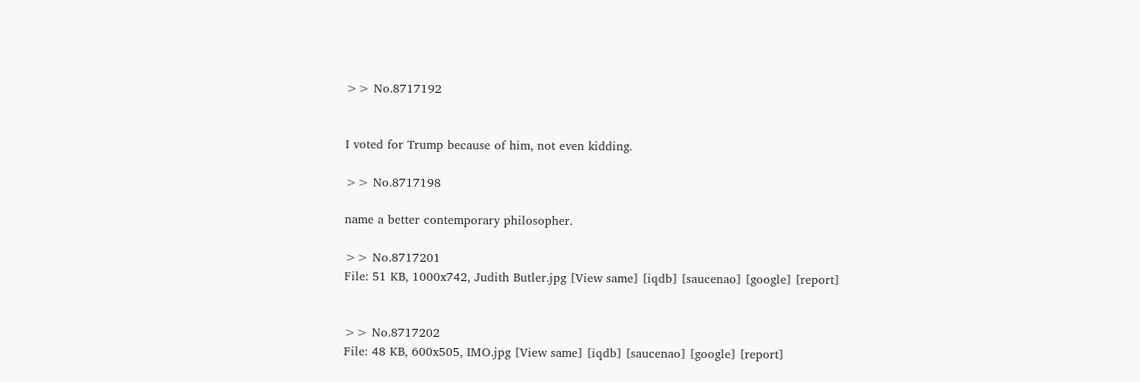>> No.8717192


I voted for Trump because of him, not even kidding.

>> No.8717198

name a better contemporary philosopher.

>> No.8717201
File: 51 KB, 1000x742, Judith Butler.jpg [View same] [iqdb] [saucenao] [google] [report]


>> No.8717202
File: 48 KB, 600x505, IMO.jpg [View same] [iqdb] [saucenao] [google] [report]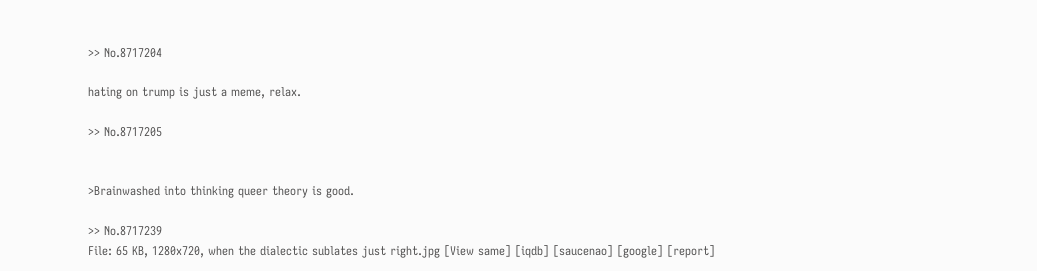>> No.8717204

hating on trump is just a meme, relax.

>> No.8717205


>Brainwashed into thinking queer theory is good.

>> No.8717239
File: 65 KB, 1280x720, when the dialectic sublates just right.jpg [View same] [iqdb] [saucenao] [google] [report]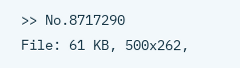>> No.8717290
File: 61 KB, 500x262,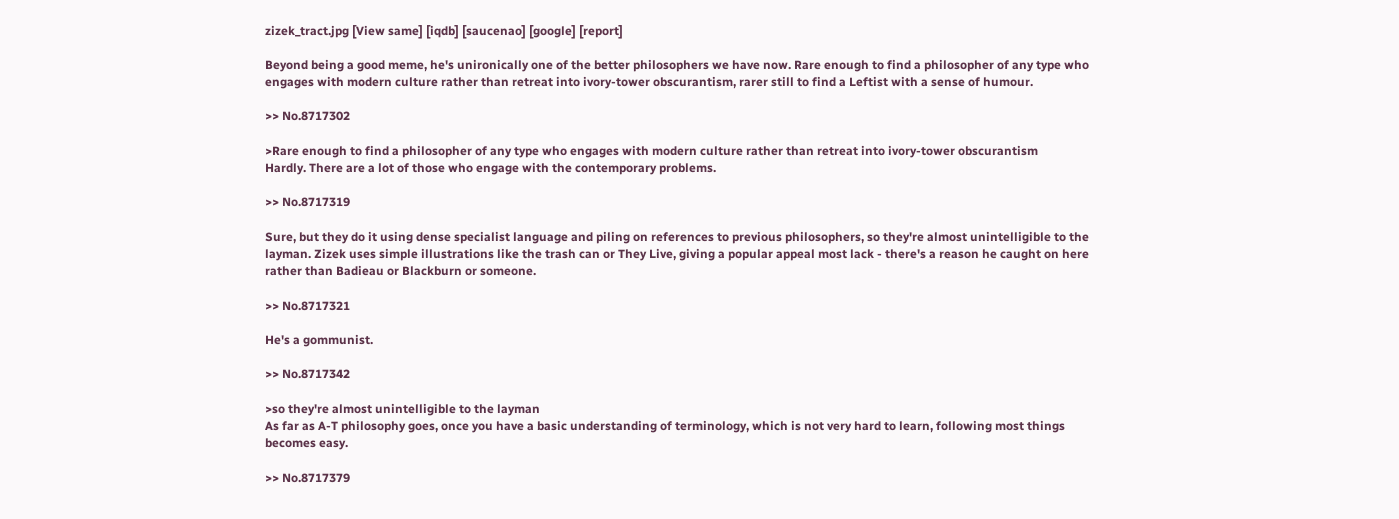zizek_tract.jpg [View same] [iqdb] [saucenao] [google] [report]

Beyond being a good meme, he's unironically one of the better philosophers we have now. Rare enough to find a philosopher of any type who engages with modern culture rather than retreat into ivory-tower obscurantism, rarer still to find a Leftist with a sense of humour.

>> No.8717302

>Rare enough to find a philosopher of any type who engages with modern culture rather than retreat into ivory-tower obscurantism
Hardly. There are a lot of those who engage with the contemporary problems.

>> No.8717319

Sure, but they do it using dense specialist language and piling on references to previous philosophers, so they're almost unintelligible to the layman. Zizek uses simple illustrations like the trash can or They Live, giving a popular appeal most lack - there's a reason he caught on here rather than Badieau or Blackburn or someone.

>> No.8717321

He's a gommunist.

>> No.8717342

>so they're almost unintelligible to the layman
As far as A-T philosophy goes, once you have a basic understanding of terminology, which is not very hard to learn, following most things becomes easy.

>> No.8717379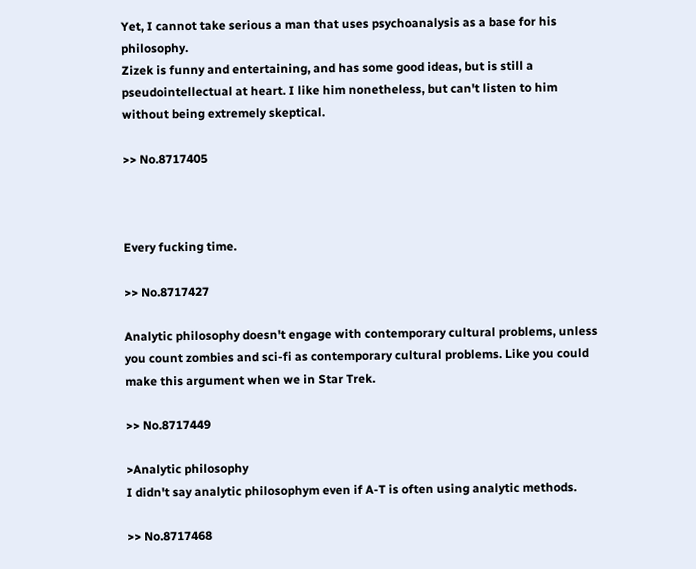Yet, I cannot take serious a man that uses psychoanalysis as a base for his philosophy.
Zizek is funny and entertaining, and has some good ideas, but is still a pseudointellectual at heart. I like him nonetheless, but can't listen to him without being extremely skeptical.

>> No.8717405



Every fucking time.

>> No.8717427

Analytic philosophy doesn't engage with contemporary cultural problems, unless you count zombies and sci-fi as contemporary cultural problems. Like you could make this argument when we in Star Trek.

>> No.8717449

>Analytic philosophy
I didn't say analytic philosophym even if A-T is often using analytic methods.

>> No.8717468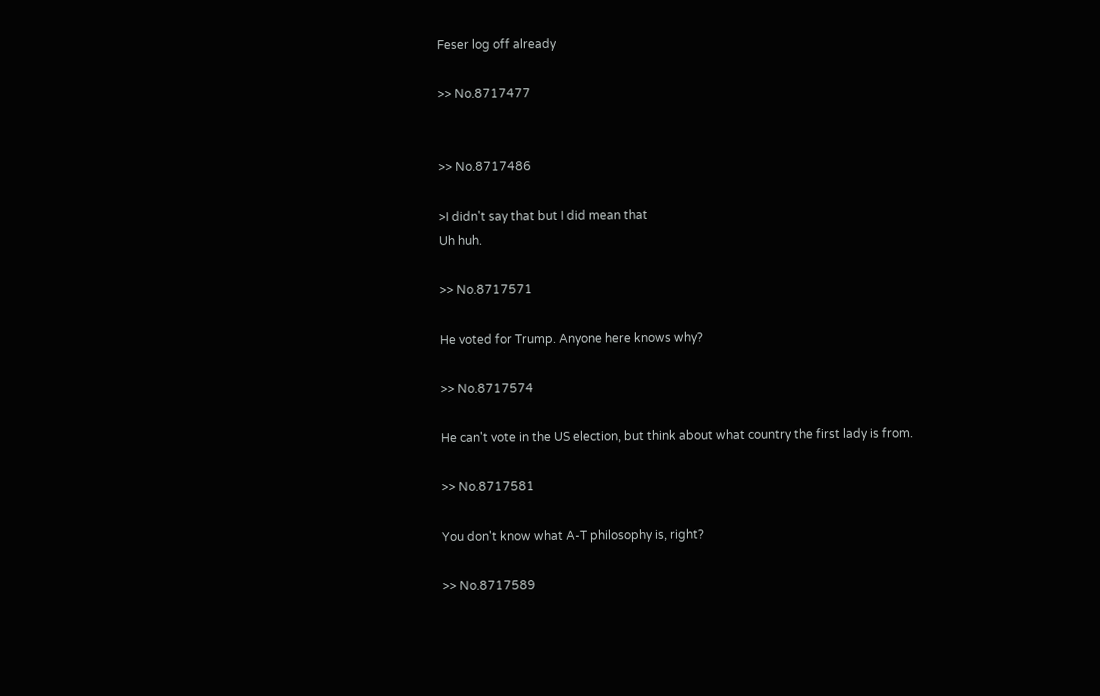Feser log off already

>> No.8717477


>> No.8717486

>I didn't say that but I did mean that
Uh huh.

>> No.8717571

He voted for Trump. Anyone here knows why?

>> No.8717574

He can't vote in the US election, but think about what country the first lady is from.

>> No.8717581

You don't know what A-T philosophy is, right?

>> No.8717589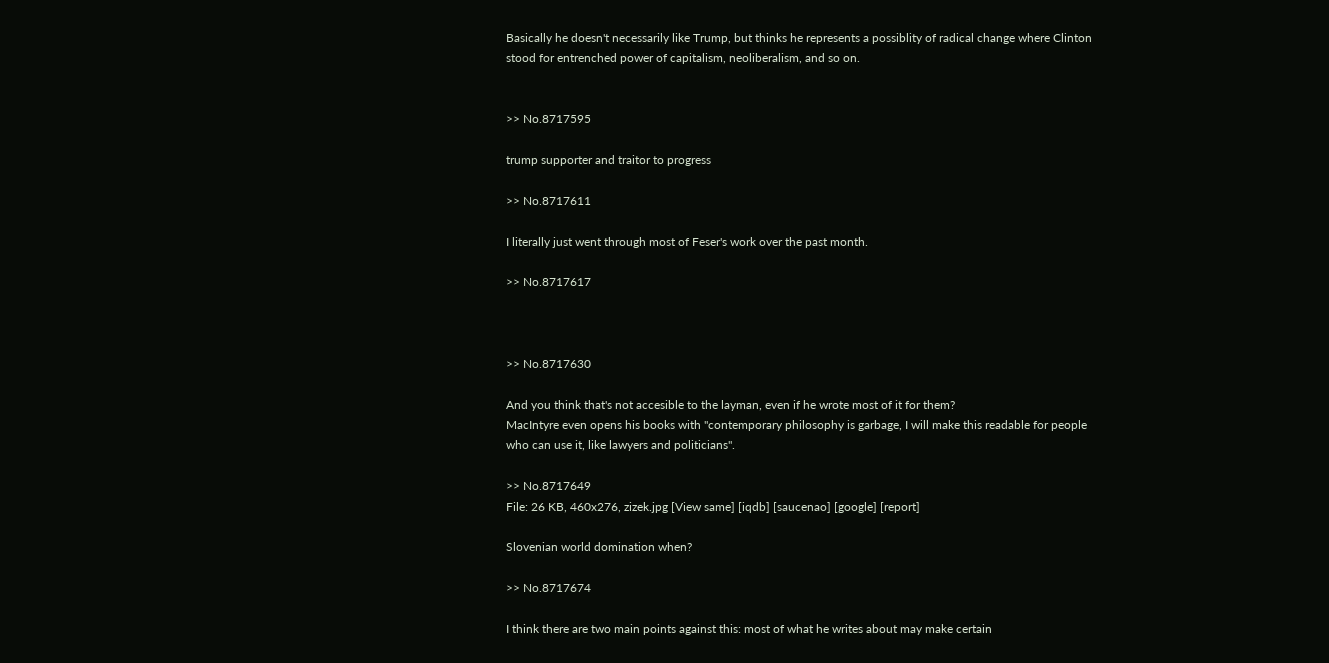Basically he doesn't necessarily like Trump, but thinks he represents a possiblity of radical change where Clinton stood for entrenched power of capitalism, neoliberalism, and so on.


>> No.8717595

trump supporter and traitor to progress

>> No.8717611

I literally just went through most of Feser's work over the past month.

>> No.8717617



>> No.8717630

And you think that's not accesible to the layman, even if he wrote most of it for them?
MacIntyre even opens his books with "contemporary philosophy is garbage, I will make this readable for people who can use it, like lawyers and politicians".

>> No.8717649
File: 26 KB, 460x276, zizek.jpg [View same] [iqdb] [saucenao] [google] [report]

Slovenian world domination when?

>> No.8717674

I think there are two main points against this: most of what he writes about may make certain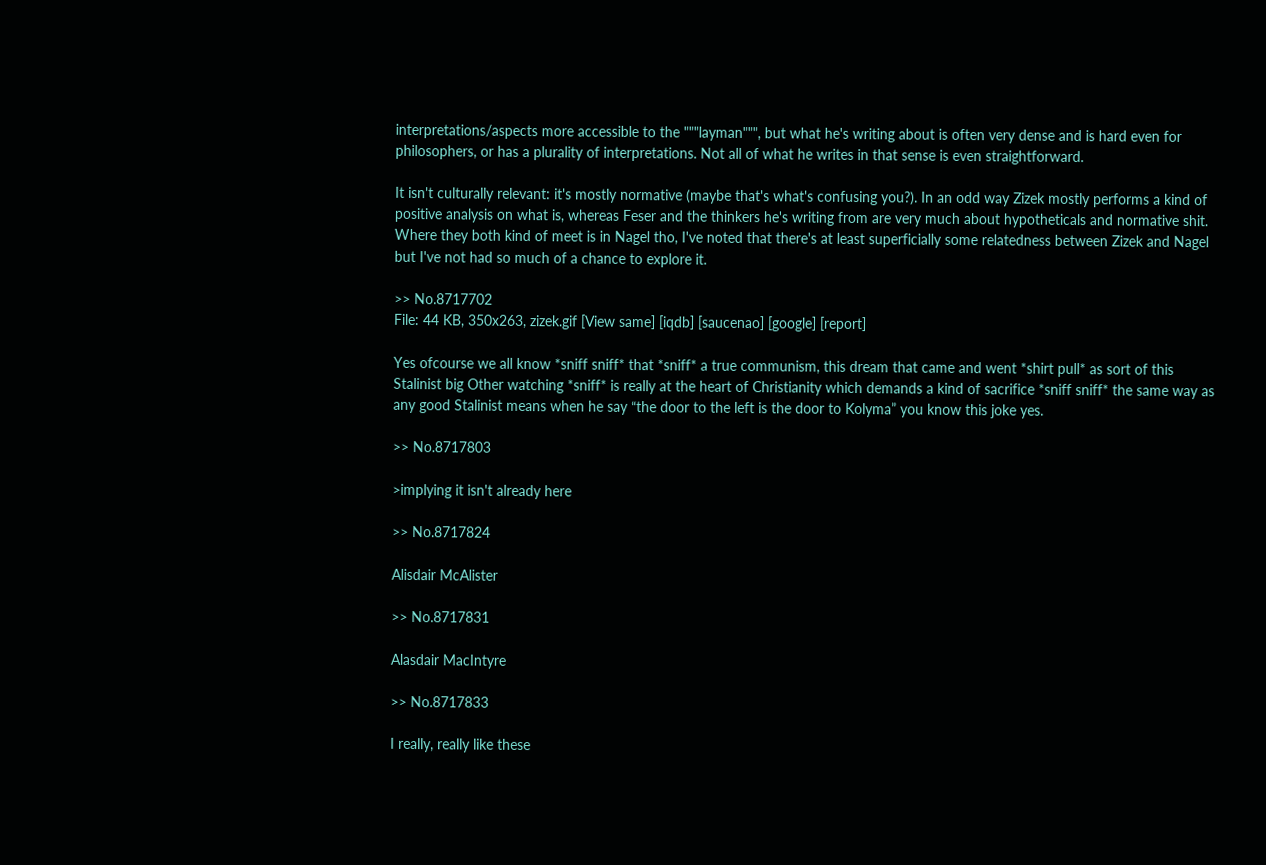interpretations/aspects more accessible to the """layman""", but what he's writing about is often very dense and is hard even for philosophers, or has a plurality of interpretations. Not all of what he writes in that sense is even straightforward.

It isn't culturally relevant: it's mostly normative (maybe that's what's confusing you?). In an odd way Zizek mostly performs a kind of positive analysis on what is, whereas Feser and the thinkers he's writing from are very much about hypotheticals and normative shit. Where they both kind of meet is in Nagel tho, I've noted that there's at least superficially some relatedness between Zizek and Nagel but I've not had so much of a chance to explore it.

>> No.8717702
File: 44 KB, 350x263, zizek.gif [View same] [iqdb] [saucenao] [google] [report]

Yes ofcourse we all know *sniff sniff* that *sniff* a true communism, this dream that came and went *shirt pull* as sort of this Stalinist big Other watching *sniff* is really at the heart of Christianity which demands a kind of sacrifice *sniff sniff* the same way as any good Stalinist means when he say “the door to the left is the door to Kolyma” you know this joke yes.

>> No.8717803

>implying it isn't already here

>> No.8717824

Alisdair McAlister

>> No.8717831

Alasdair MacIntyre

>> No.8717833

I really, really like these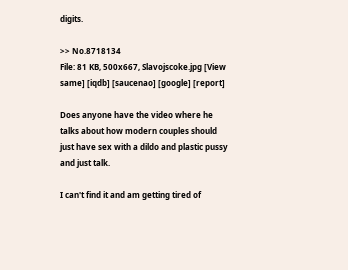digits.

>> No.8718134
File: 81 KB, 500x667, Slavojscoke.jpg [View same] [iqdb] [saucenao] [google] [report]

Does anyone have the video where he talks about how modern couples should just have sex with a dildo and plastic pussy and just talk.

I can't find it and am getting tired of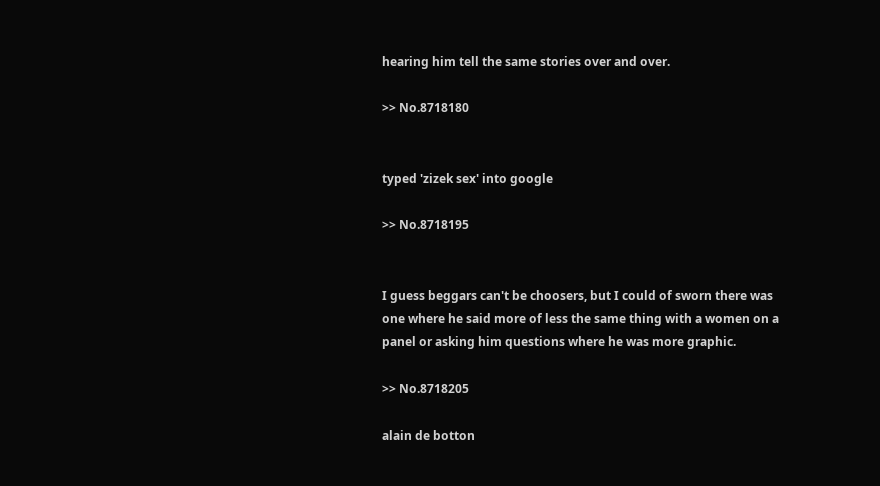hearing him tell the same stories over and over.

>> No.8718180


typed 'zizek sex' into google

>> No.8718195


I guess beggars can't be choosers, but I could of sworn there was one where he said more of less the same thing with a women on a panel or asking him questions where he was more graphic.

>> No.8718205

alain de botton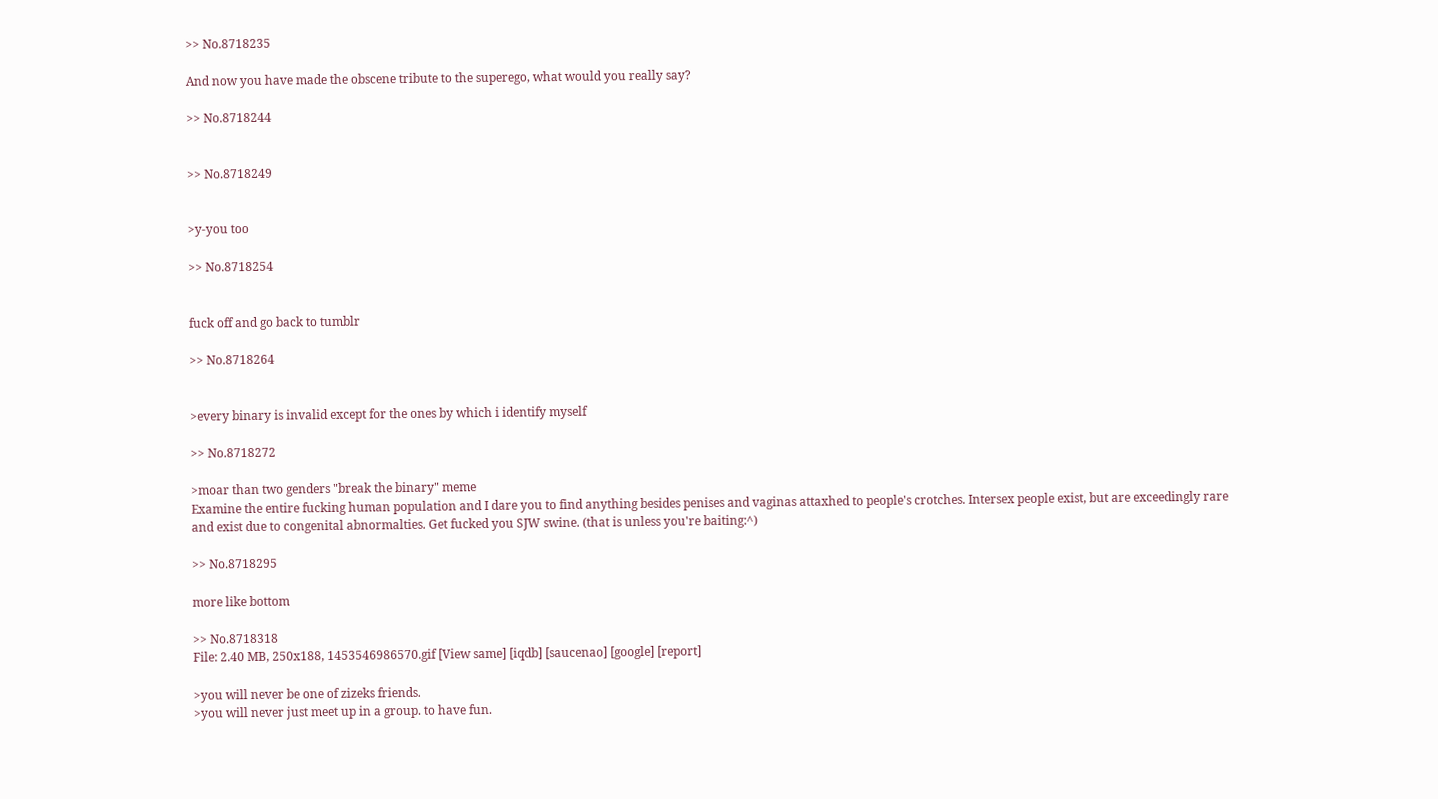>> No.8718235

And now you have made the obscene tribute to the superego, what would you really say?

>> No.8718244


>> No.8718249


>y-you too

>> No.8718254


fuck off and go back to tumblr

>> No.8718264


>every binary is invalid except for the ones by which i identify myself

>> No.8718272

>moar than two genders "break the binary" meme
Examine the entire fucking human population and I dare you to find anything besides penises and vaginas attaxhed to people's crotches. Intersex people exist, but are exceedingly rare and exist due to congenital abnormalties. Get fucked you SJW swine. (that is unless you're baiting:^)

>> No.8718295

more like bottom

>> No.8718318
File: 2.40 MB, 250x188, 1453546986570.gif [View same] [iqdb] [saucenao] [google] [report]

>you will never be one of zizeks friends.
>you will never just meet up in a group. to have fun.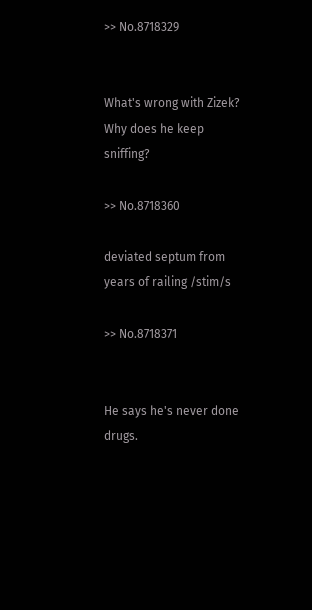>> No.8718329


What's wrong with Zizek? Why does he keep sniffing?

>> No.8718360

deviated septum from years of railing /stim/s

>> No.8718371


He says he's never done drugs.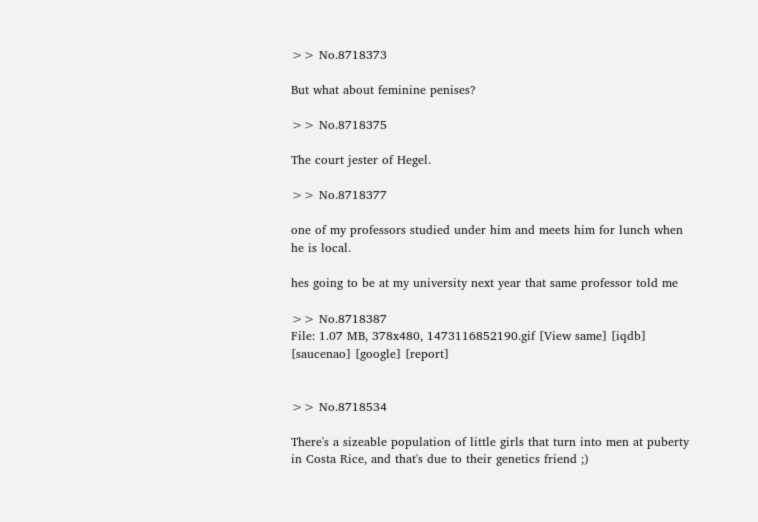>> No.8718373

But what about feminine penises?

>> No.8718375

The court jester of Hegel.

>> No.8718377

one of my professors studied under him and meets him for lunch when he is local.

hes going to be at my university next year that same professor told me

>> No.8718387
File: 1.07 MB, 378x480, 1473116852190.gif [View same] [iqdb] [saucenao] [google] [report]


>> No.8718534

There's a sizeable population of little girls that turn into men at puberty in Costa Rice, and that's due to their genetics friend ;)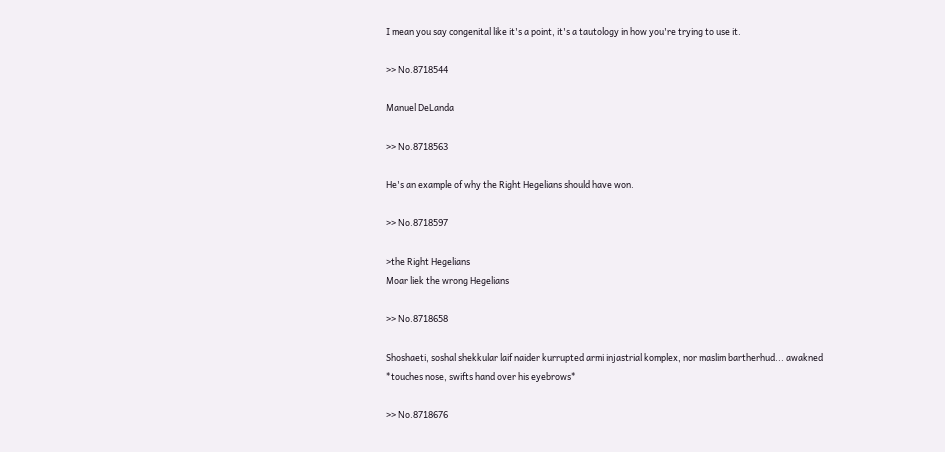I mean you say congenital like it's a point, it's a tautology in how you're trying to use it.

>> No.8718544

Manuel DeLanda

>> No.8718563

He's an example of why the Right Hegelians should have won.

>> No.8718597

>the Right Hegelians
Moar liek the wrong Hegelians

>> No.8718658

Shoshaeti, soshal shekkular laif naider kurrupted armi injastrial komplex, nor maslim bartherhud... awakned
*touches nose, swifts hand over his eyebrows*

>> No.8718676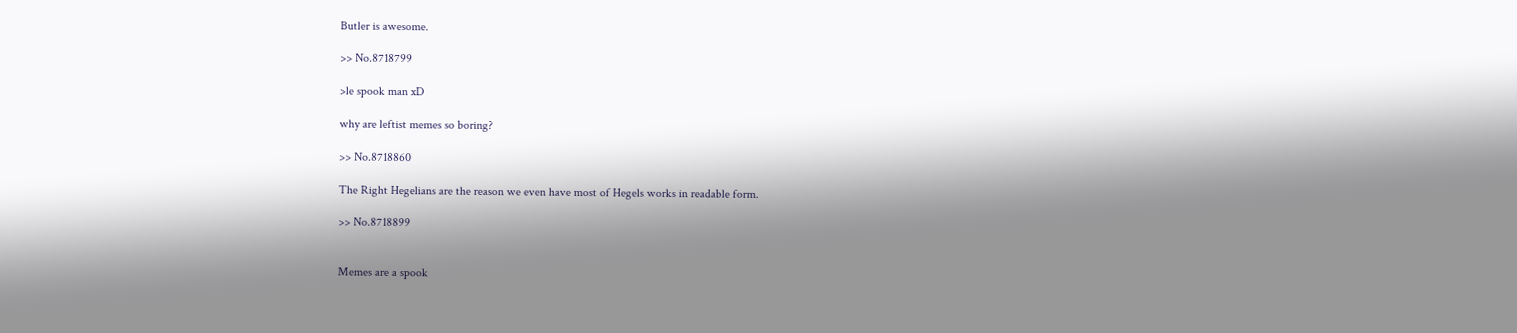Butler is awesome.

>> No.8718799

>le spook man xD

why are leftist memes so boring?

>> No.8718860

The Right Hegelians are the reason we even have most of Hegels works in readable form.

>> No.8718899


Memes are a spook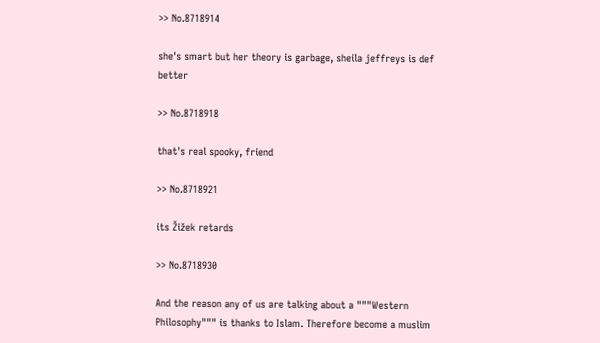>> No.8718914

she's smart but her theory is garbage, sheila jeffreys is def better

>> No.8718918

that's real spooky, friend

>> No.8718921

its Žižek retards

>> No.8718930

And the reason any of us are talking about a """Western Philosophy""" is thanks to Islam. Therefore become a muslim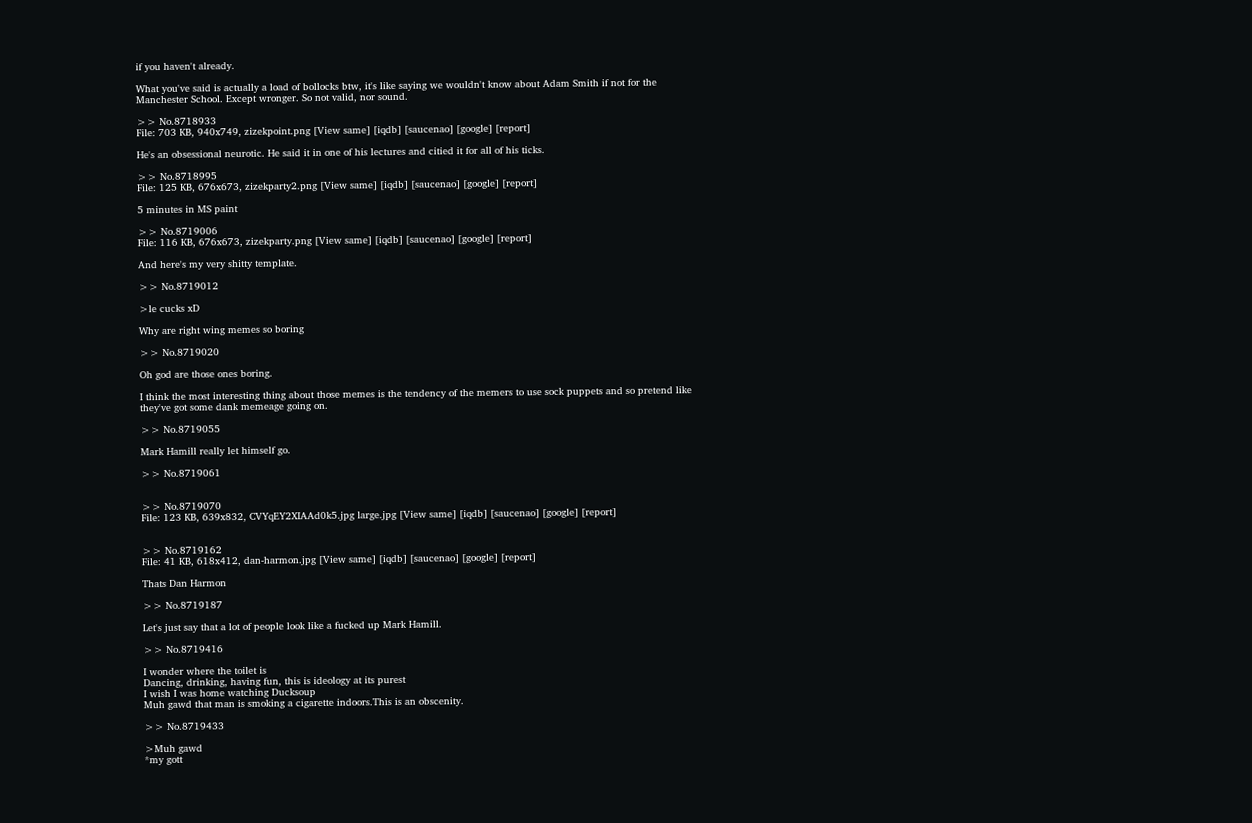if you haven't already.

What you've said is actually a load of bollocks btw, it's like saying we wouldn't know about Adam Smith if not for the Manchester School. Except wronger. So not valid, nor sound.

>> No.8718933
File: 703 KB, 940x749, zizekpoint.png [View same] [iqdb] [saucenao] [google] [report]

He's an obsessional neurotic. He said it in one of his lectures and citied it for all of his ticks.

>> No.8718995
File: 125 KB, 676x673, zizekparty2.png [View same] [iqdb] [saucenao] [google] [report]

5 minutes in MS paint

>> No.8719006
File: 116 KB, 676x673, zizekparty.png [View same] [iqdb] [saucenao] [google] [report]

And here's my very shitty template.

>> No.8719012

>le cucks xD

Why are right wing memes so boring

>> No.8719020

Oh god are those ones boring.

I think the most interesting thing about those memes is the tendency of the memers to use sock puppets and so pretend like they've got some dank memeage going on.

>> No.8719055

Mark Hamill really let himself go.

>> No.8719061


>> No.8719070
File: 123 KB, 639x832, CVYqEY2XIAAd0k5.jpg large.jpg [View same] [iqdb] [saucenao] [google] [report]


>> No.8719162
File: 41 KB, 618x412, dan-harmon.jpg [View same] [iqdb] [saucenao] [google] [report]

Thats Dan Harmon

>> No.8719187

Let's just say that a lot of people look like a fucked up Mark Hamill.

>> No.8719416

I wonder where the toilet is
Dancing, drinking, having fun, this is ideology at its purest
I wish I was home watching Ducksoup
Muh gawd that man is smoking a cigarette indoors.This is an obscenity.

>> No.8719433

>Muh gawd
*my gott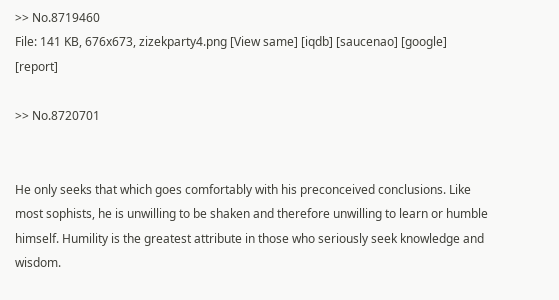>> No.8719460
File: 141 KB, 676x673, zizekparty4.png [View same] [iqdb] [saucenao] [google] [report]

>> No.8720701


He only seeks that which goes comfortably with his preconceived conclusions. Like most sophists, he is unwilling to be shaken and therefore unwilling to learn or humble himself. Humility is the greatest attribute in those who seriously seek knowledge and wisdom.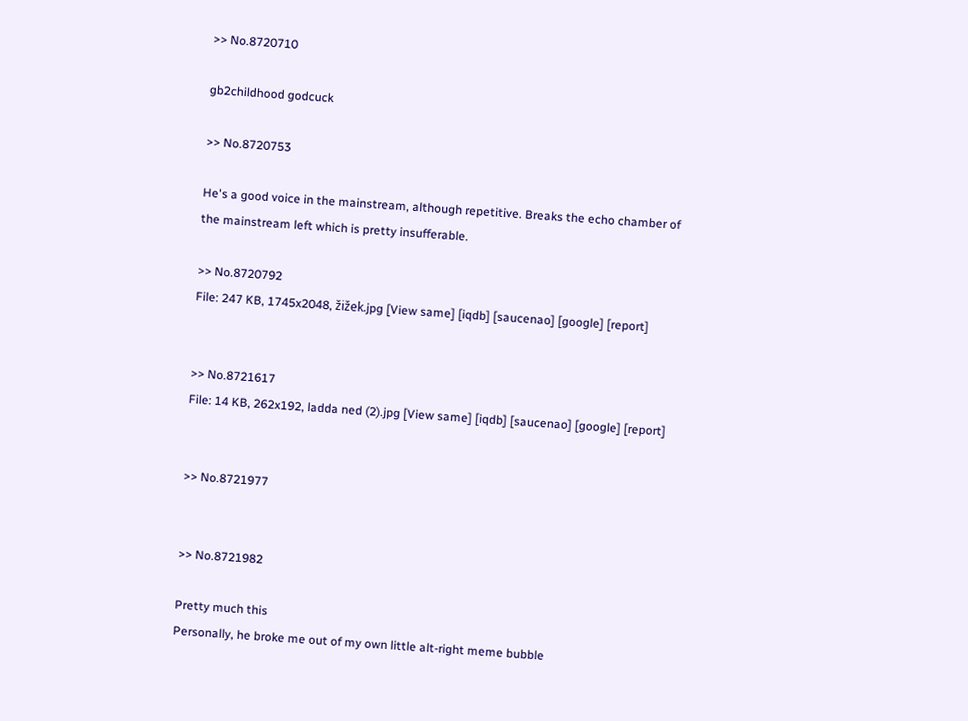>> No.8720710

gb2childhood godcuck

>> No.8720753

He's a good voice in the mainstream, although repetitive. Breaks the echo chamber of the mainstream left which is pretty insufferable.

>> No.8720792
File: 247 KB, 1745x2048, žižek.jpg [View same] [iqdb] [saucenao] [google] [report]


>> No.8721617
File: 14 KB, 262x192, ladda ned (2).jpg [View same] [iqdb] [saucenao] [google] [report]


>> No.8721977


>> No.8721982

Pretty much this
Personally, he broke me out of my own little alt-right meme bubble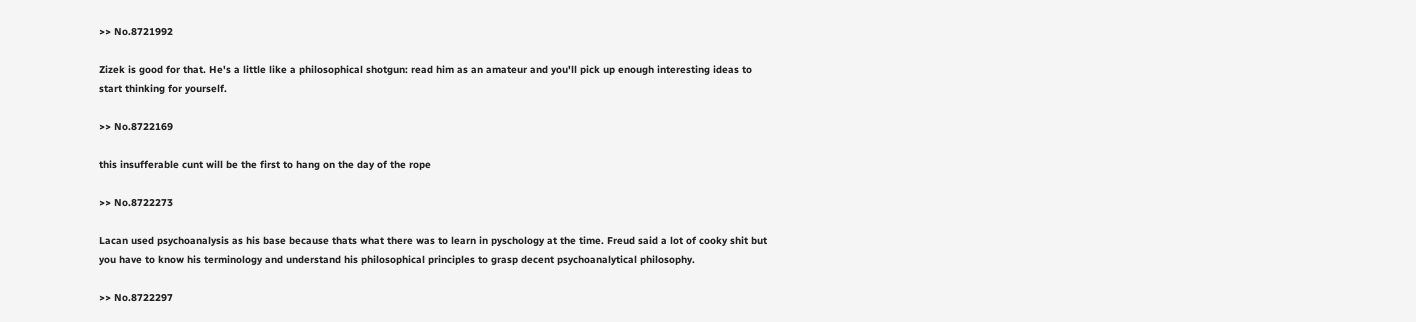>> No.8721992

Zizek is good for that. He's a little like a philosophical shotgun: read him as an amateur and you'll pick up enough interesting ideas to start thinking for yourself.

>> No.8722169

this insufferable cunt will be the first to hang on the day of the rope

>> No.8722273

Lacan used psychoanalysis as his base because thats what there was to learn in pyschology at the time. Freud said a lot of cooky shit but you have to know his terminology and understand his philosophical principles to grasp decent psychoanalytical philosophy.

>> No.8722297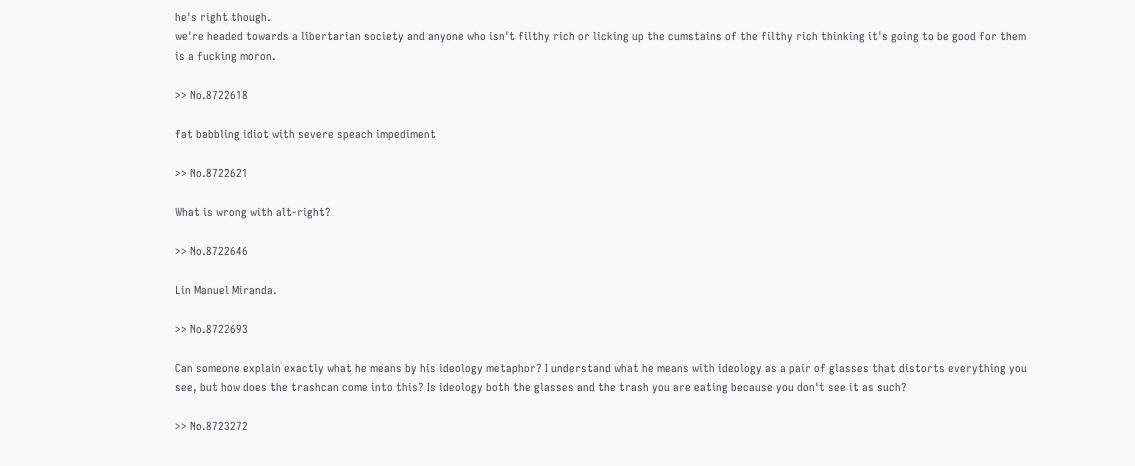he's right though.
we're headed towards a libertarian society and anyone who isn't filthy rich or licking up the cumstains of the filthy rich thinking it's going to be good for them is a fucking moron.

>> No.8722618

fat babbling idiot with severe speach impediment

>> No.8722621

What is wrong with alt-right?

>> No.8722646

Lin Manuel Miranda.

>> No.8722693

Can someone explain exactly what he means by his ideology metaphor? I understand what he means with ideology as a pair of glasses that distorts everything you see, but how does the trashcan come into this? Is ideology both the glasses and the trash you are eating because you don't see it as such?

>> No.8723272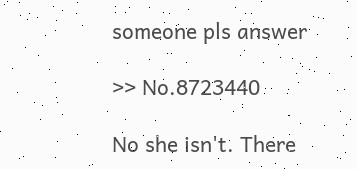someone pls answer

>> No.8723440

No she isn't. There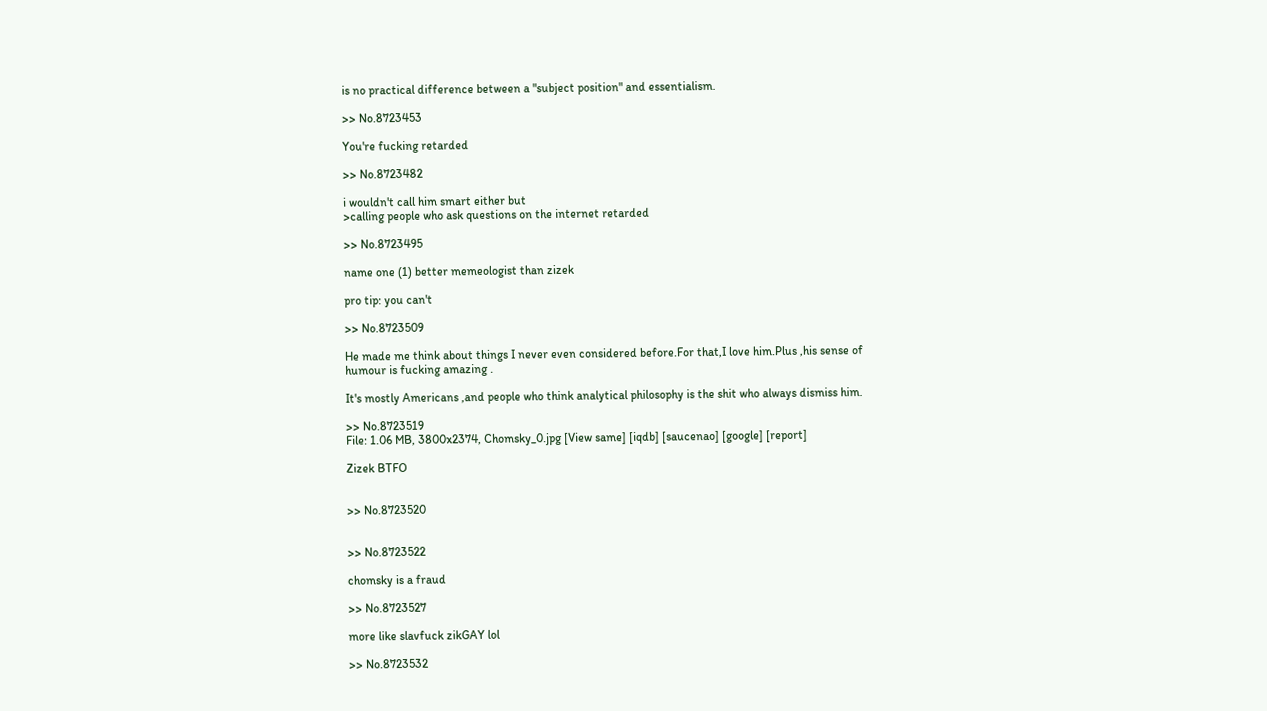is no practical difference between a "subject position" and essentialism.

>> No.8723453

You're fucking retarded

>> No.8723482

i wouldn't call him smart either but
>calling people who ask questions on the internet retarded

>> No.8723495

name one (1) better memeologist than zizek

pro tip: you can't

>> No.8723509

He made me think about things I never even considered before.For that,I love him.Plus ,his sense of humour is fucking amazing .

It's mostly Americans ,and people who think analytical philosophy is the shit who always dismiss him.

>> No.8723519
File: 1.06 MB, 3800x2374, Chomsky_0.jpg [View same] [iqdb] [saucenao] [google] [report]

Zizek BTFO


>> No.8723520


>> No.8723522

chomsky is a fraud

>> No.8723527

more like slavfuck zikGAY lol

>> No.8723532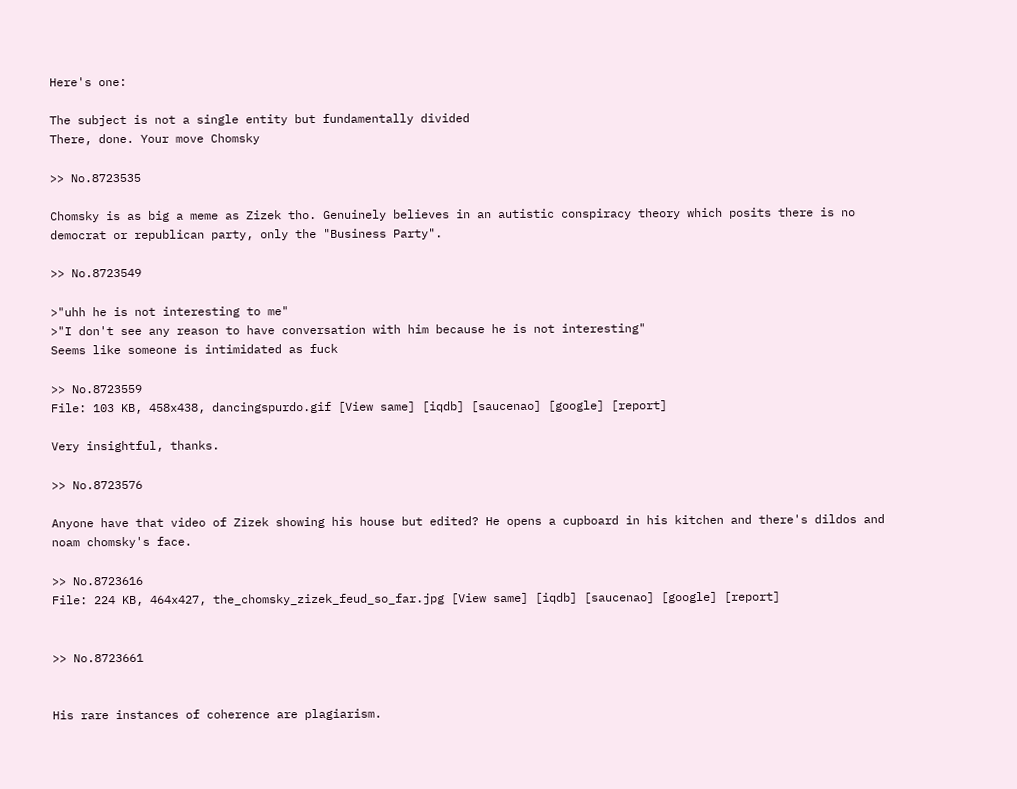Here's one:

The subject is not a single entity but fundamentally divided
There, done. Your move Chomsky

>> No.8723535

Chomsky is as big a meme as Zizek tho. Genuinely believes in an autistic conspiracy theory which posits there is no democrat or republican party, only the "Business Party".

>> No.8723549

>"uhh he is not interesting to me"
>"I don't see any reason to have conversation with him because he is not interesting"
Seems like someone is intimidated as fuck

>> No.8723559
File: 103 KB, 458x438, dancingspurdo.gif [View same] [iqdb] [saucenao] [google] [report]

Very insightful, thanks.

>> No.8723576

Anyone have that video of Zizek showing his house but edited? He opens a cupboard in his kitchen and there's dildos and noam chomsky's face.

>> No.8723616
File: 224 KB, 464x427, the_chomsky_zizek_feud_so_far.jpg [View same] [iqdb] [saucenao] [google] [report]


>> No.8723661


His rare instances of coherence are plagiarism.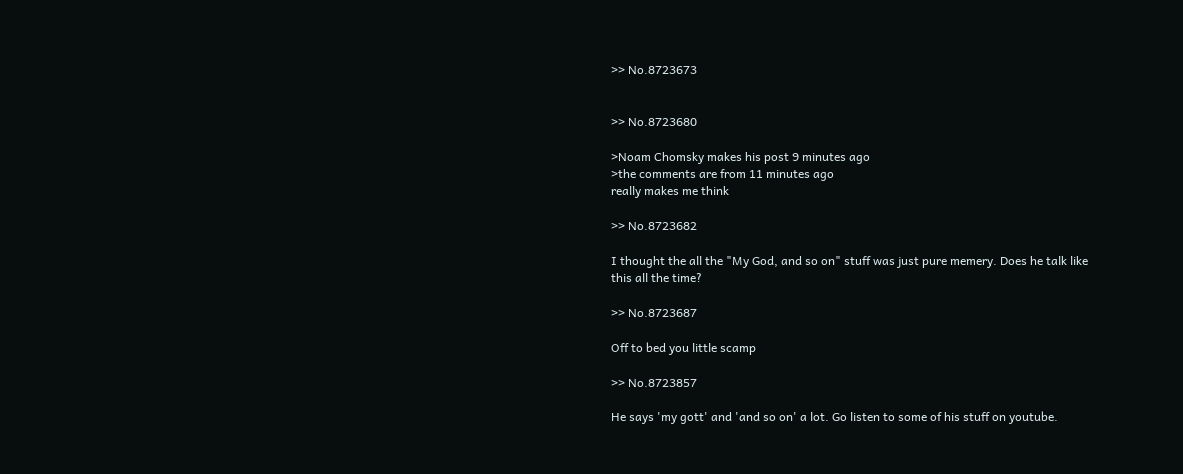>> No.8723673


>> No.8723680

>Noam Chomsky makes his post 9 minutes ago
>the comments are from 11 minutes ago
really makes me think

>> No.8723682

I thought the all the "My God, and so on" stuff was just pure memery. Does he talk like this all the time?

>> No.8723687

Off to bed you little scamp

>> No.8723857

He says 'my gott' and 'and so on' a lot. Go listen to some of his stuff on youtube.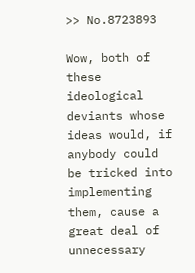>> No.8723893

Wow, both of these ideological deviants whose ideas would, if anybody could be tricked into implementing them, cause a great deal of unnecessary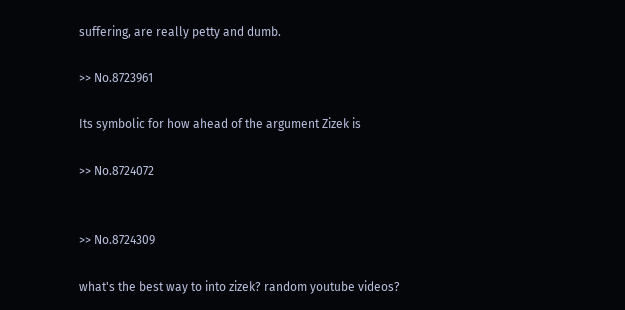suffering, are really petty and dumb.

>> No.8723961

Its symbolic for how ahead of the argument Zizek is

>> No.8724072


>> No.8724309

what's the best way to into zizek? random youtube videos?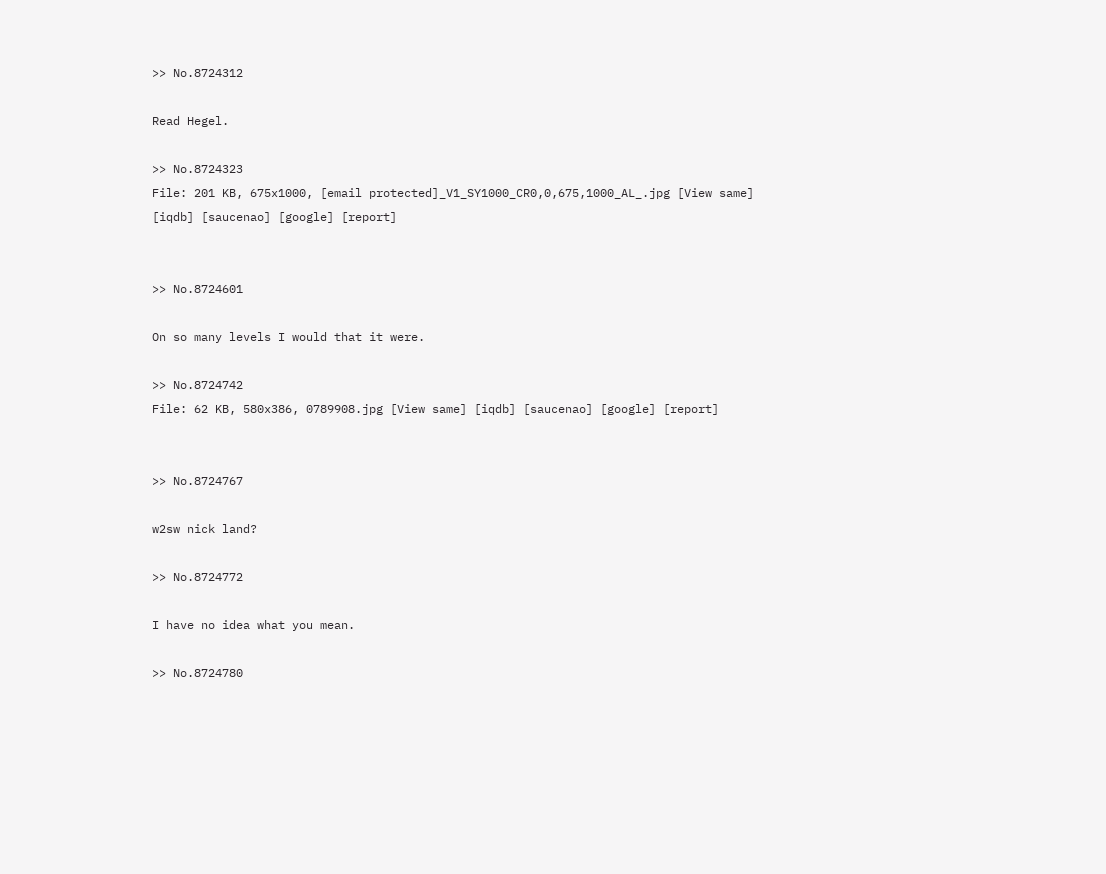>> No.8724312

Read Hegel.

>> No.8724323
File: 201 KB, 675x1000, [email protected]_V1_SY1000_CR0,0,675,1000_AL_.jpg [View same] [iqdb] [saucenao] [google] [report]


>> No.8724601

On so many levels I would that it were.

>> No.8724742
File: 62 KB, 580x386, 0789908.jpg [View same] [iqdb] [saucenao] [google] [report]


>> No.8724767

w2sw nick land?

>> No.8724772

I have no idea what you mean.

>> No.8724780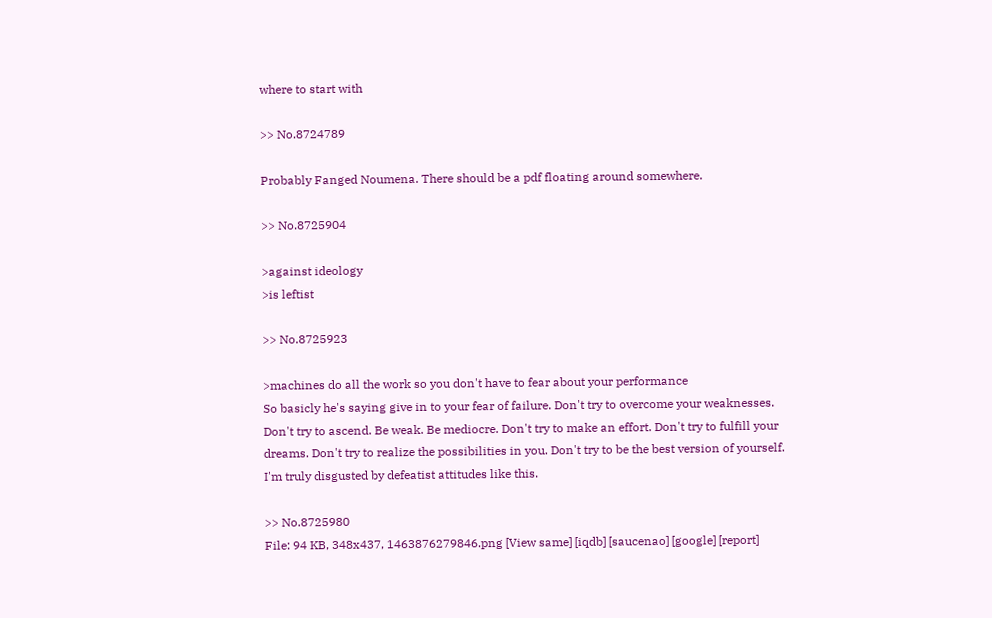where to start with

>> No.8724789

Probably Fanged Noumena. There should be a pdf floating around somewhere.

>> No.8725904

>against ideology
>is leftist

>> No.8725923

>machines do all the work so you don't have to fear about your performance
So basicly he's saying give in to your fear of failure. Don't try to overcome your weaknesses. Don't try to ascend. Be weak. Be mediocre. Don't try to make an effort. Don't try to fulfill your dreams. Don't try to realize the possibilities in you. Don't try to be the best version of yourself.
I'm truly disgusted by defeatist attitudes like this.

>> No.8725980
File: 94 KB, 348x437, 1463876279846.png [View same] [iqdb] [saucenao] [google] [report]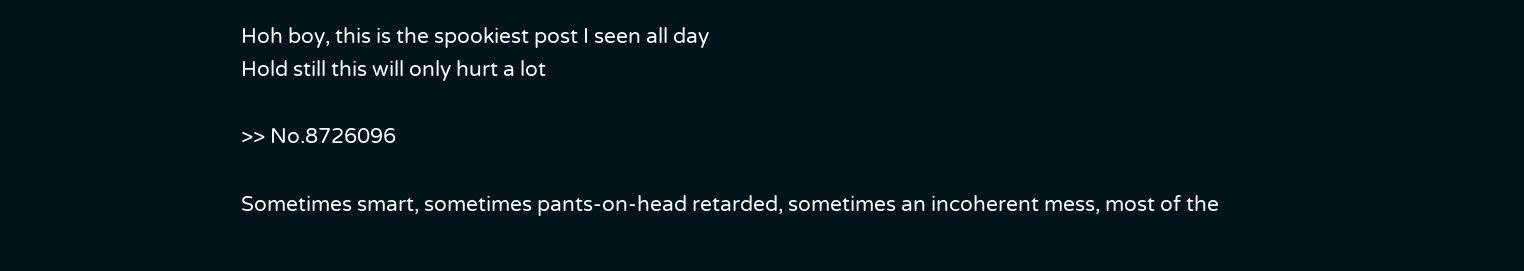Hoh boy, this is the spookiest post I seen all day
Hold still this will only hurt a lot

>> No.8726096

Sometimes smart, sometimes pants-on-head retarded, sometimes an incoherent mess, most of the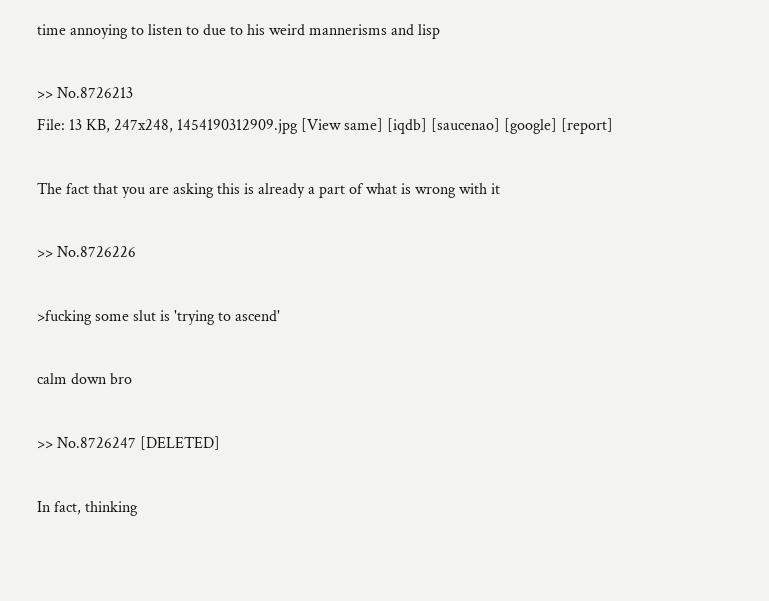time annoying to listen to due to his weird mannerisms and lisp

>> No.8726213
File: 13 KB, 247x248, 1454190312909.jpg [View same] [iqdb] [saucenao] [google] [report]

The fact that you are asking this is already a part of what is wrong with it

>> No.8726226

>fucking some slut is 'trying to ascend'

calm down bro

>> No.8726247 [DELETED]

In fact, thinking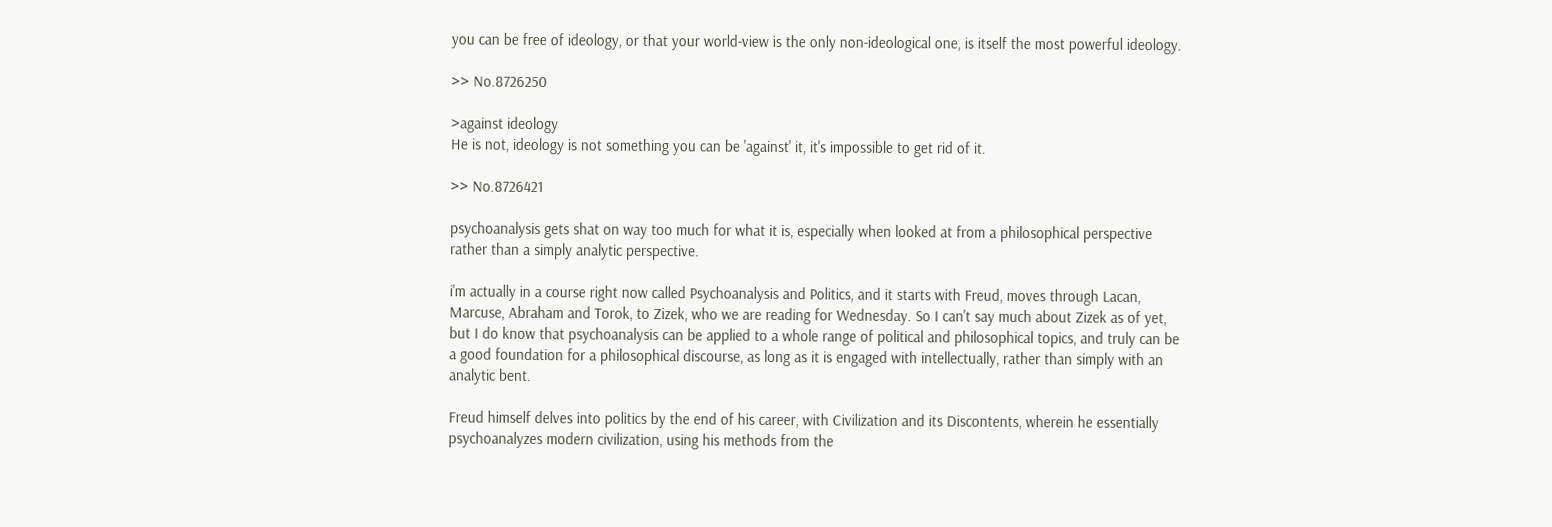you can be free of ideology, or that your world-view is the only non-ideological one, is itself the most powerful ideology.

>> No.8726250

>against ideology
He is not, ideology is not something you can be 'against' it, it's impossible to get rid of it.

>> No.8726421

psychoanalysis gets shat on way too much for what it is, especially when looked at from a philosophical perspective rather than a simply analytic perspective.

i'm actually in a course right now called Psychoanalysis and Politics, and it starts with Freud, moves through Lacan, Marcuse, Abraham and Torok, to Zizek, who we are reading for Wednesday. So I can't say much about Zizek as of yet, but I do know that psychoanalysis can be applied to a whole range of political and philosophical topics, and truly can be a good foundation for a philosophical discourse, as long as it is engaged with intellectually, rather than simply with an analytic bent.

Freud himself delves into politics by the end of his career, with Civilization and its Discontents, wherein he essentially psychoanalyzes modern civilization, using his methods from the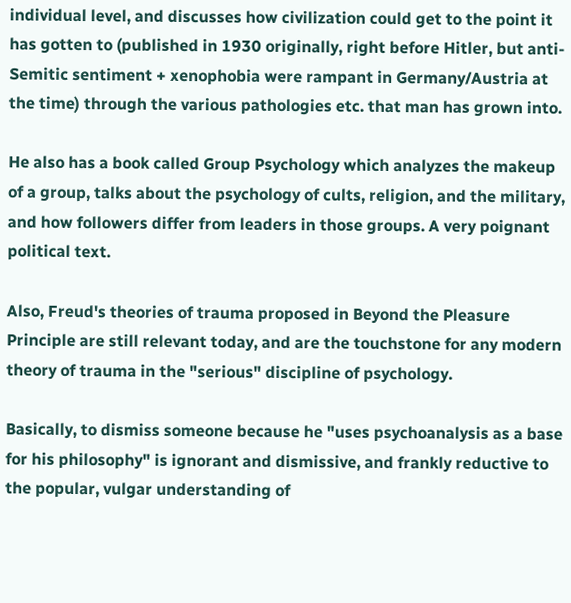individual level, and discusses how civilization could get to the point it has gotten to (published in 1930 originally, right before Hitler, but anti-Semitic sentiment + xenophobia were rampant in Germany/Austria at the time) through the various pathologies etc. that man has grown into.

He also has a book called Group Psychology which analyzes the makeup of a group, talks about the psychology of cults, religion, and the military, and how followers differ from leaders in those groups. A very poignant political text.

Also, Freud's theories of trauma proposed in Beyond the Pleasure Principle are still relevant today, and are the touchstone for any modern theory of trauma in the "serious" discipline of psychology.

Basically, to dismiss someone because he "uses psychoanalysis as a base for his philosophy" is ignorant and dismissive, and frankly reductive to the popular, vulgar understanding of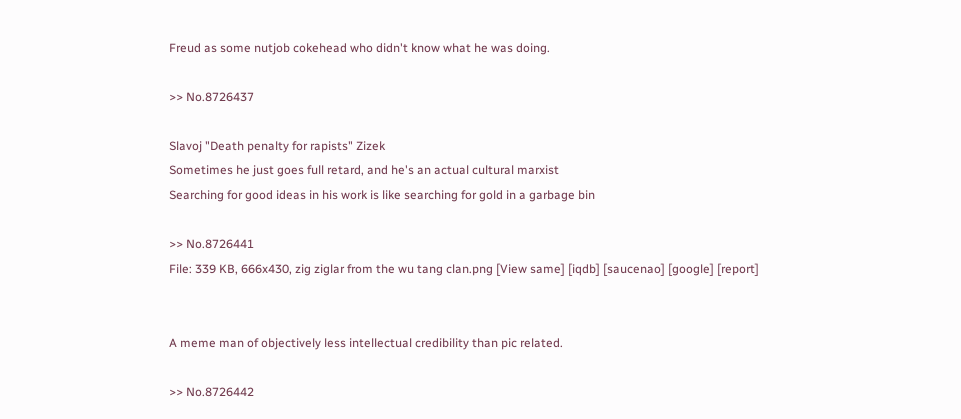Freud as some nutjob cokehead who didn't know what he was doing.

>> No.8726437

Slavoj "Death penalty for rapists" Zizek
Sometimes he just goes full retard, and he's an actual cultural marxist
Searching for good ideas in his work is like searching for gold in a garbage bin

>> No.8726441
File: 339 KB, 666x430, zig ziglar from the wu tang clan.png [View same] [iqdb] [saucenao] [google] [report]


A meme man of objectively less intellectual credibility than pic related.

>> No.8726442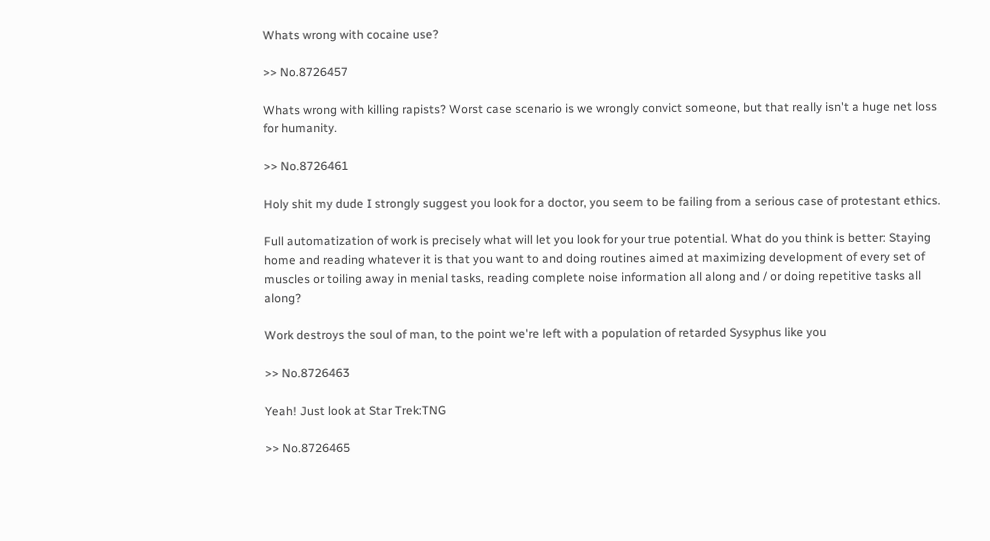Whats wrong with cocaine use?

>> No.8726457

Whats wrong with killing rapists? Worst case scenario is we wrongly convict someone, but that really isn't a huge net loss for humanity.

>> No.8726461

Holy shit my dude I strongly suggest you look for a doctor, you seem to be failing from a serious case of protestant ethics.

Full automatization of work is precisely what will let you look for your true potential. What do you think is better: Staying home and reading whatever it is that you want to and doing routines aimed at maximizing development of every set of muscles or toiling away in menial tasks, reading complete noise information all along and / or doing repetitive tasks all along?

Work destroys the soul of man, to the point we're left with a population of retarded Sysyphus like you

>> No.8726463

Yeah! Just look at Star Trek:TNG

>> No.8726465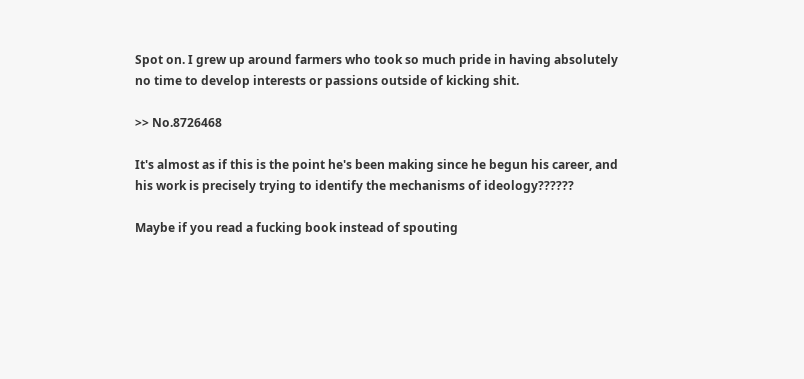Spot on. I grew up around farmers who took so much pride in having absolutely no time to develop interests or passions outside of kicking shit.

>> No.8726468

It's almost as if this is the point he's been making since he begun his career, and his work is precisely trying to identify the mechanisms of ideology??????

Maybe if you read a fucking book instead of spouting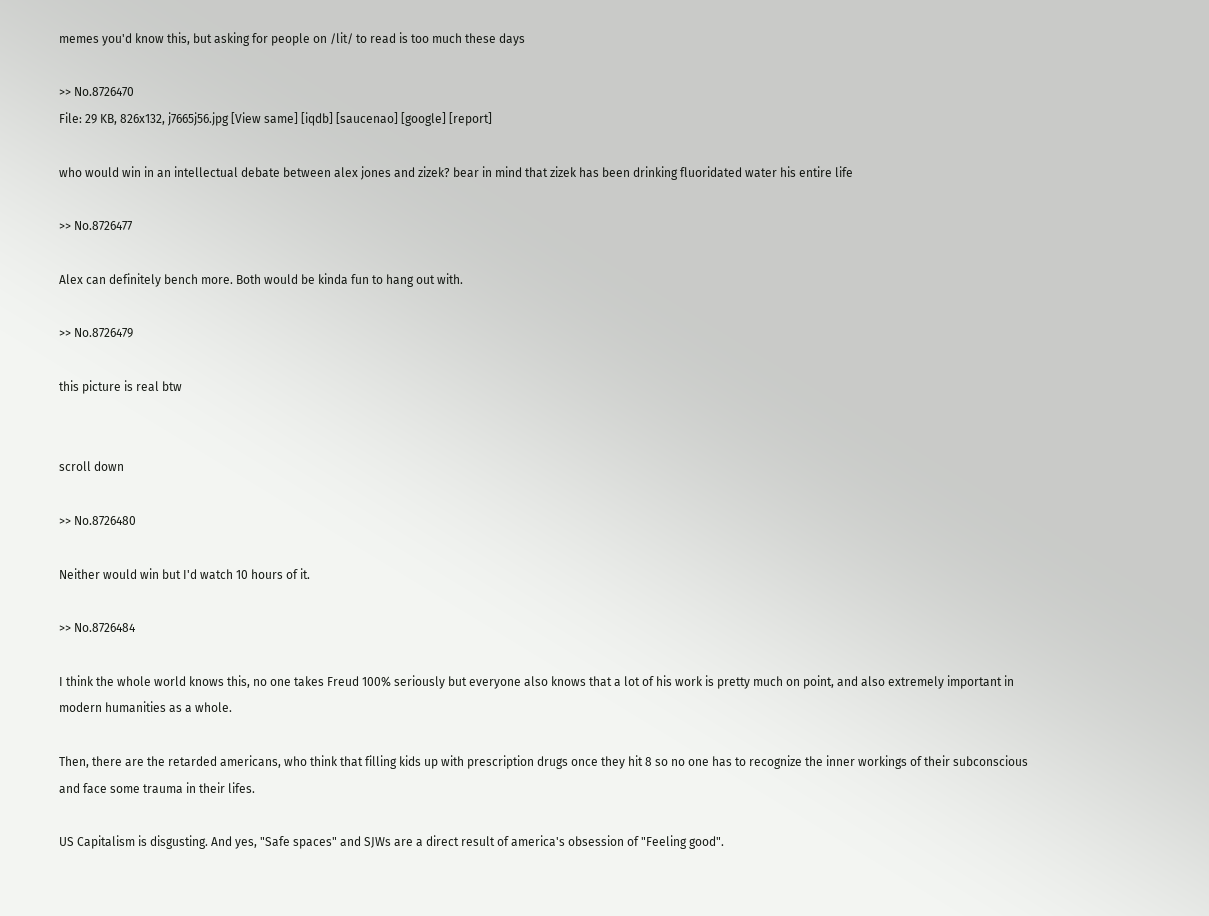memes you'd know this, but asking for people on /lit/ to read is too much these days

>> No.8726470
File: 29 KB, 826x132, j7665j56.jpg [View same] [iqdb] [saucenao] [google] [report]

who would win in an intellectual debate between alex jones and zizek? bear in mind that zizek has been drinking fluoridated water his entire life

>> No.8726477

Alex can definitely bench more. Both would be kinda fun to hang out with.

>> No.8726479

this picture is real btw


scroll down

>> No.8726480

Neither would win but I'd watch 10 hours of it.

>> No.8726484

I think the whole world knows this, no one takes Freud 100% seriously but everyone also knows that a lot of his work is pretty much on point, and also extremely important in modern humanities as a whole.

Then, there are the retarded americans, who think that filling kids up with prescription drugs once they hit 8 so no one has to recognize the inner workings of their subconscious and face some trauma in their lifes.

US Capitalism is disgusting. And yes, "Safe spaces" and SJWs are a direct result of america's obsession of "Feeling good".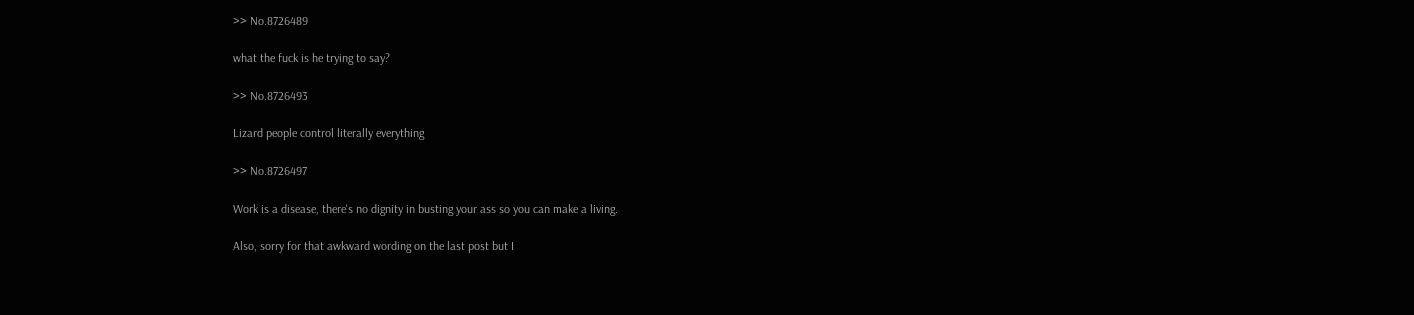>> No.8726489

what the fuck is he trying to say?

>> No.8726493

Lizard people control literally everything

>> No.8726497

Work is a disease, there's no dignity in busting your ass so you can make a living.

Also, sorry for that awkward wording on the last post but I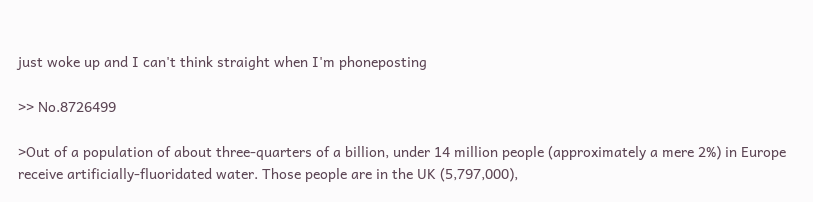just woke up and I can't think straight when I'm phoneposting

>> No.8726499

>Out of a population of about three-quarters of a billion, under 14 million people (approximately a mere 2%) in Europe receive artificially-fluoridated water. Those people are in the UK (5,797,000),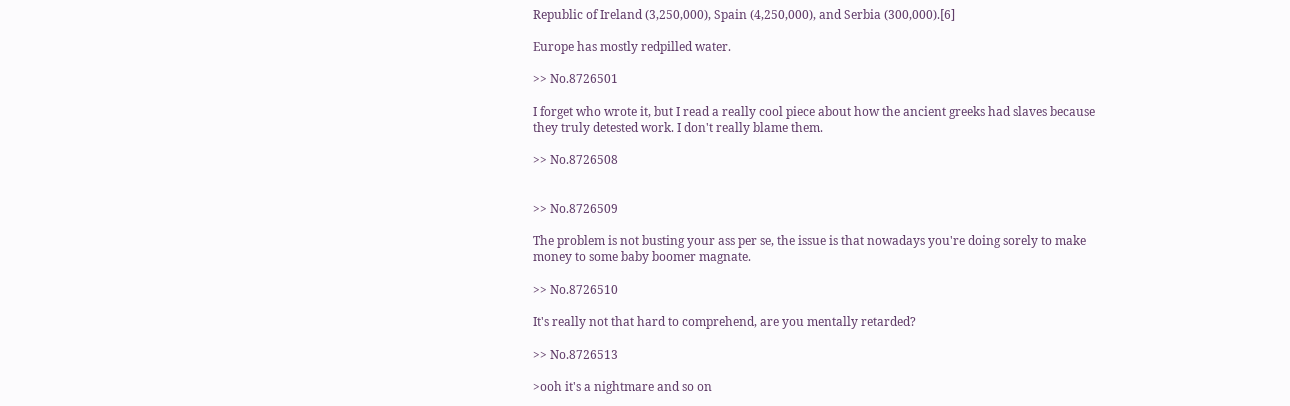Republic of Ireland (3,250,000), Spain (4,250,000), and Serbia (300,000).[6]

Europe has mostly redpilled water.

>> No.8726501

I forget who wrote it, but I read a really cool piece about how the ancient greeks had slaves because they truly detested work. I don't really blame them.

>> No.8726508


>> No.8726509

The problem is not busting your ass per se, the issue is that nowadays you're doing sorely to make money to some baby boomer magnate.

>> No.8726510

It's really not that hard to comprehend, are you mentally retarded?

>> No.8726513

>ooh it's a nightmare and so on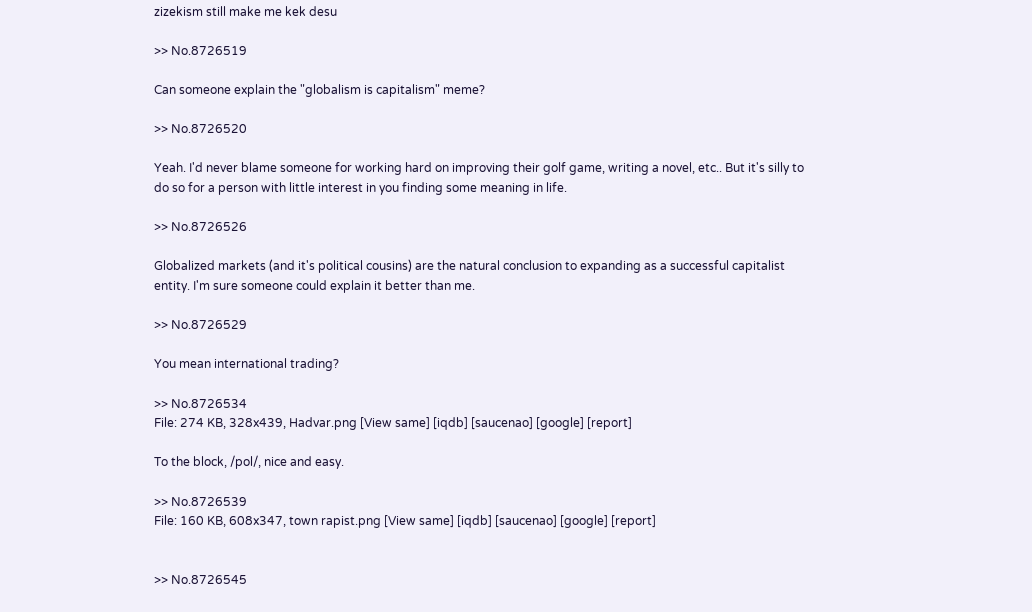zizekism still make me kek desu

>> No.8726519

Can someone explain the "globalism is capitalism" meme?

>> No.8726520

Yeah. I'd never blame someone for working hard on improving their golf game, writing a novel, etc.. But it's silly to do so for a person with little interest in you finding some meaning in life.

>> No.8726526

Globalized markets (and it's political cousins) are the natural conclusion to expanding as a successful capitalist entity. I'm sure someone could explain it better than me.

>> No.8726529

You mean international trading?

>> No.8726534
File: 274 KB, 328x439, Hadvar.png [View same] [iqdb] [saucenao] [google] [report]

To the block, /pol/, nice and easy.

>> No.8726539
File: 160 KB, 608x347, town rapist.png [View same] [iqdb] [saucenao] [google] [report]


>> No.8726545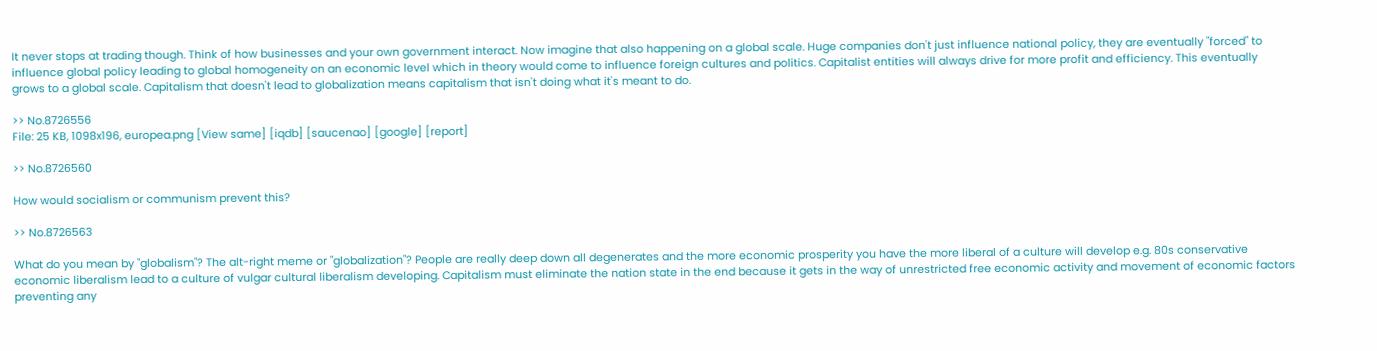It never stops at trading though. Think of how businesses and your own government interact. Now imagine that also happening on a global scale. Huge companies don't just influence national policy, they are eventually "forced" to influence global policy leading to global homogeneity on an economic level which in theory would come to influence foreign cultures and politics. Capitalist entities will always drive for more profit and efficiency. This eventually grows to a global scale. Capitalism that doesn't lead to globalization means capitalism that isn't doing what it's meant to do.

>> No.8726556
File: 25 KB, 1098x196, europea.png [View same] [iqdb] [saucenao] [google] [report]

>> No.8726560

How would socialism or communism prevent this?

>> No.8726563

What do you mean by "globalism"? The alt-right meme or "globalization"? People are really deep down all degenerates and the more economic prosperity you have the more liberal of a culture will develop e.g. 80s conservative economic liberalism lead to a culture of vulgar cultural liberalism developing. Capitalism must eliminate the nation state in the end because it gets in the way of unrestricted free economic activity and movement of economic factors preventing any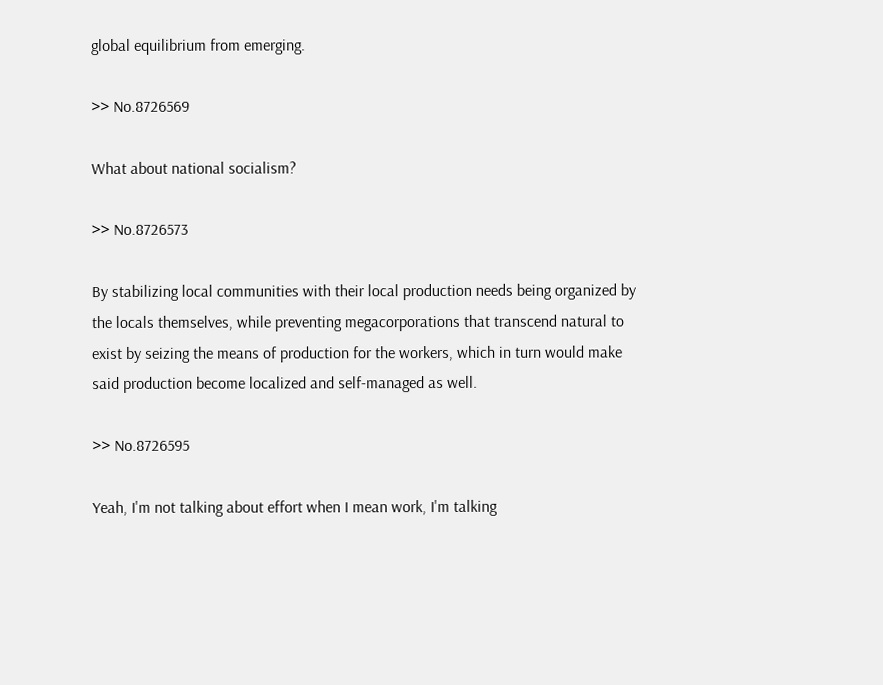global equilibrium from emerging.

>> No.8726569

What about national socialism?

>> No.8726573

By stabilizing local communities with their local production needs being organized by the locals themselves, while preventing megacorporations that transcend natural to exist by seizing the means of production for the workers, which in turn would make said production become localized and self-managed as well.

>> No.8726595

Yeah, I'm not talking about effort when I mean work, I'm talking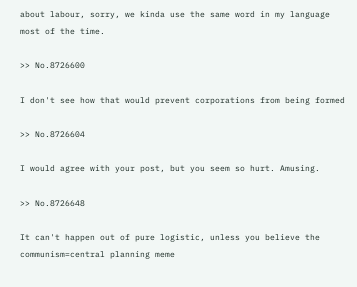about labour, sorry, we kinda use the same word in my language most of the time.

>> No.8726600

I don't see how that would prevent corporations from being formed

>> No.8726604

I would agree with your post, but you seem so hurt. Amusing.

>> No.8726648

It can't happen out of pure logistic, unless you believe the communism=central planning meme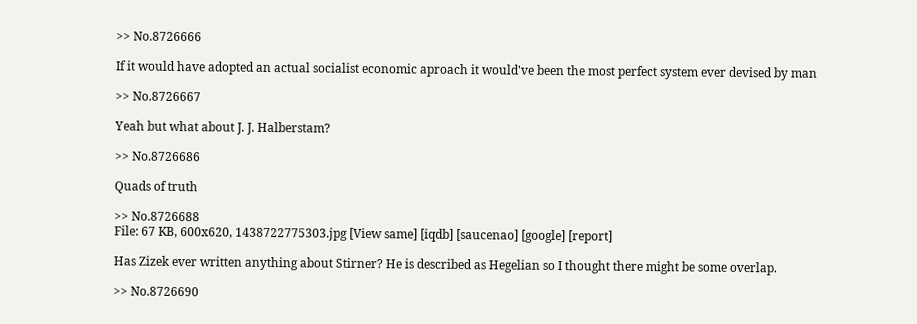>> No.8726666

If it would have adopted an actual socialist economic aproach it would've been the most perfect system ever devised by man

>> No.8726667

Yeah but what about J. J. Halberstam?

>> No.8726686

Quads of truth

>> No.8726688
File: 67 KB, 600x620, 1438722775303.jpg [View same] [iqdb] [saucenao] [google] [report]

Has Zizek ever written anything about Stirner? He is described as Hegelian so I thought there might be some overlap.

>> No.8726690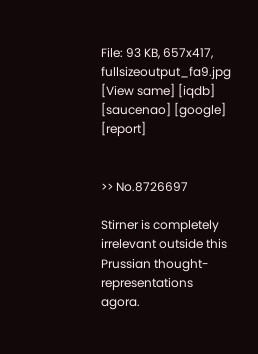File: 93 KB, 657x417, fullsizeoutput_fa9.jpg [View same] [iqdb] [saucenao] [google] [report]


>> No.8726697

Stirner is completely irrelevant outside this Prussian thought-representations agora.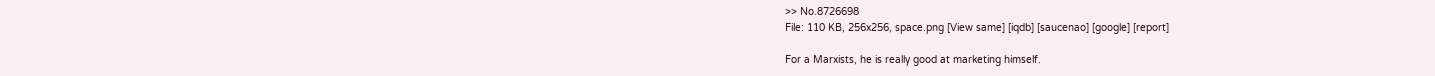>> No.8726698
File: 110 KB, 256x256, space.png [View same] [iqdb] [saucenao] [google] [report]

For a Marxists, he is really good at marketing himself.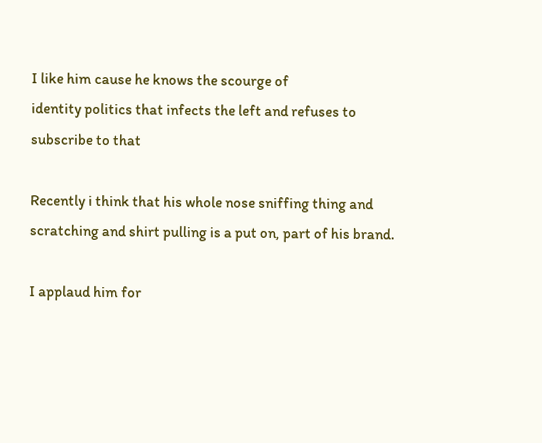I like him cause he knows the scourge of
identity politics that infects the left and refuses to subscribe to that

Recently i think that his whole nose sniffing thing and scratching and shirt pulling is a put on, part of his brand.

I applaud him for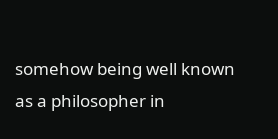somehow being well known as a philosopher in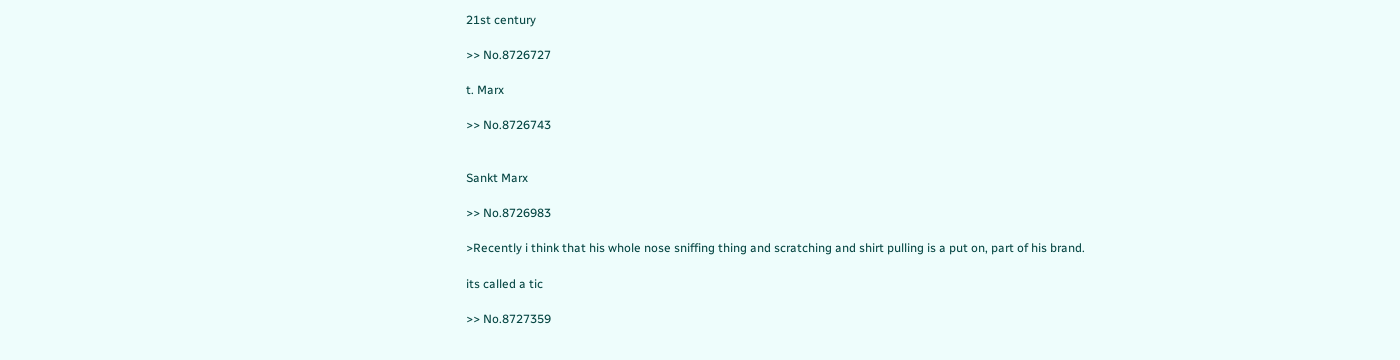21st century

>> No.8726727

t. Marx

>> No.8726743


Sankt Marx

>> No.8726983

>Recently i think that his whole nose sniffing thing and scratching and shirt pulling is a put on, part of his brand.

its called a tic

>> No.8727359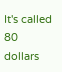It's called 80 dollars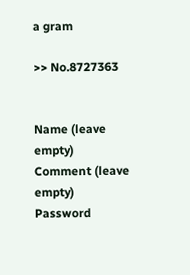a gram

>> No.8727363


Name (leave empty)
Comment (leave empty)
Password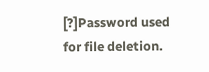[?]Password used for file deletion.